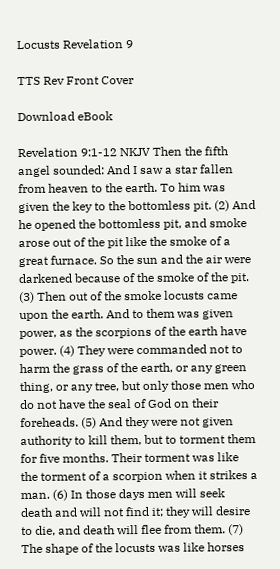Locusts Revelation 9

TTS Rev Front Cover

Download eBook

Revelation 9:1-12 NKJV Then the fifth angel sounded: And I saw a star fallen from heaven to the earth. To him was given the key to the bottomless pit. (2) And he opened the bottomless pit, and smoke arose out of the pit like the smoke of a great furnace. So the sun and the air were darkened because of the smoke of the pit. (3) Then out of the smoke locusts came upon the earth. And to them was given power, as the scorpions of the earth have power. (4) They were commanded not to harm the grass of the earth, or any green thing, or any tree, but only those men who do not have the seal of God on their foreheads. (5) And they were not given authority to kill them, but to torment them for five months. Their torment was like the torment of a scorpion when it strikes a man. (6) In those days men will seek death and will not find it; they will desire to die, and death will flee from them. (7) The shape of the locusts was like horses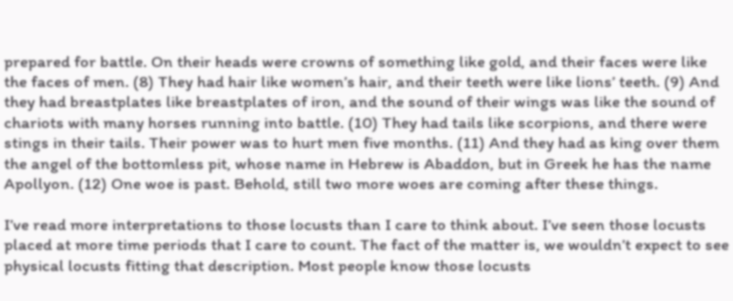prepared for battle. On their heads were crowns of something like gold, and their faces were like the faces of men. (8) They had hair like women’s hair, and their teeth were like lions’ teeth. (9) And they had breastplates like breastplates of iron, and the sound of their wings was like the sound of chariots with many horses running into battle. (10) They had tails like scorpions, and there were stings in their tails. Their power was to hurt men five months. (11) And they had as king over them the angel of the bottomless pit, whose name in Hebrew is Abaddon, but in Greek he has the name Apollyon. (12) One woe is past. Behold, still two more woes are coming after these things.

I’ve read more interpretations to those locusts than I care to think about. I’ve seen those locusts placed at more time periods that I care to count. The fact of the matter is, we wouldn’t expect to see physical locusts fitting that description. Most people know those locusts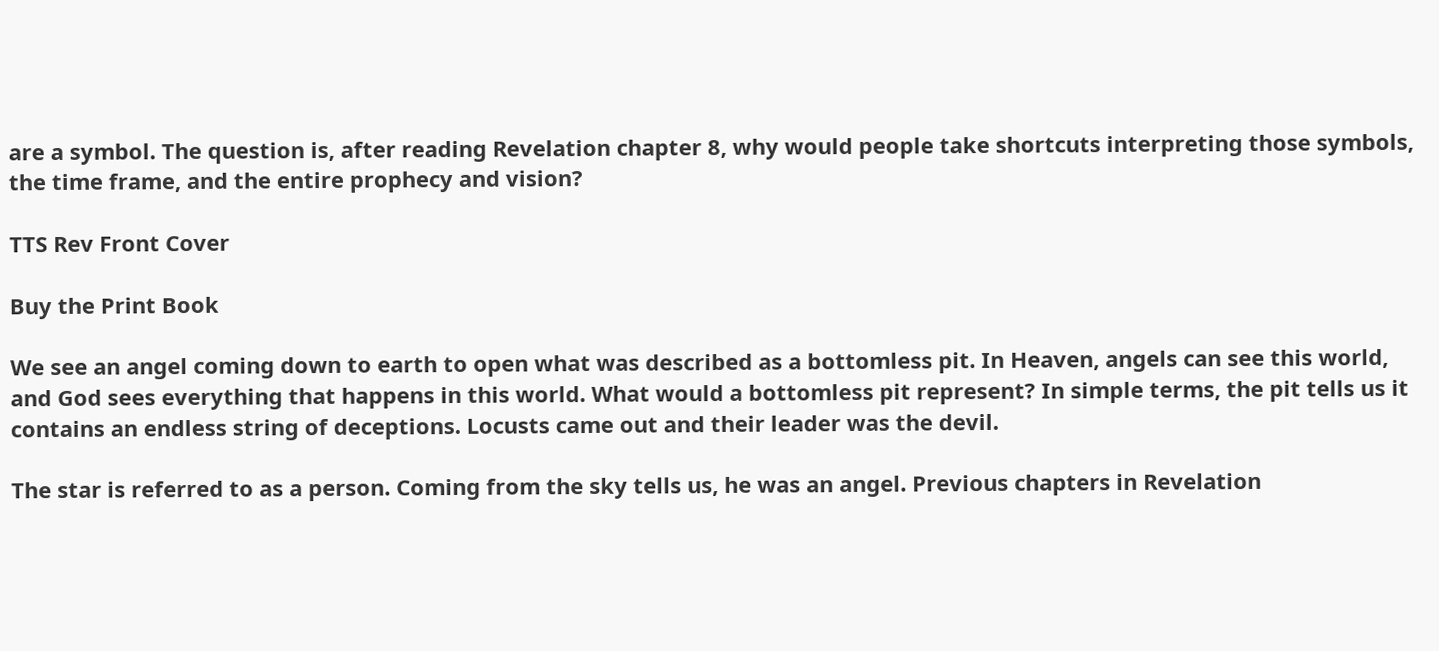are a symbol. The question is, after reading Revelation chapter 8, why would people take shortcuts interpreting those symbols, the time frame, and the entire prophecy and vision?

TTS Rev Front Cover

Buy the Print Book

We see an angel coming down to earth to open what was described as a bottomless pit. In Heaven, angels can see this world, and God sees everything that happens in this world. What would a bottomless pit represent? In simple terms, the pit tells us it contains an endless string of deceptions. Locusts came out and their leader was the devil.

The star is referred to as a person. Coming from the sky tells us, he was an angel. Previous chapters in Revelation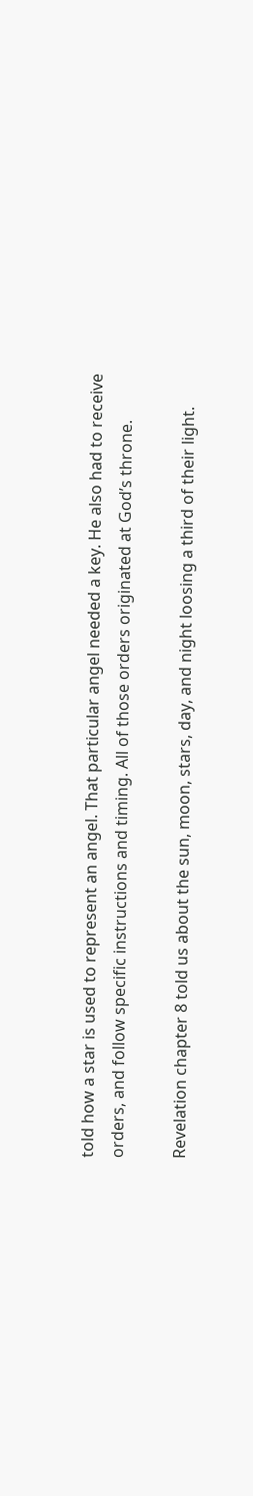told how a star is used to represent an angel. That particular angel needed a key. He also had to receive orders, and follow specific instructions and timing. All of those orders originated at God’s throne.

Revelation chapter 8 told us about the sun, moon, stars, day, and night loosing a third of their light.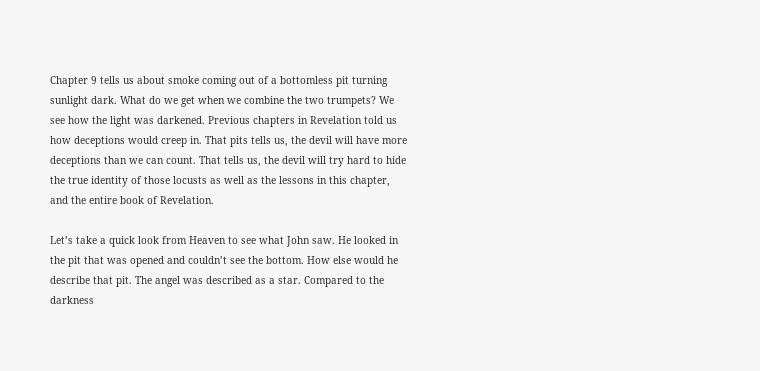Chapter 9 tells us about smoke coming out of a bottomless pit turning sunlight dark. What do we get when we combine the two trumpets? We see how the light was darkened. Previous chapters in Revelation told us how deceptions would creep in. That pits tells us, the devil will have more deceptions than we can count. That tells us, the devil will try hard to hide the true identity of those locusts as well as the lessons in this chapter, and the entire book of Revelation.

Let’s take a quick look from Heaven to see what John saw. He looked in the pit that was opened and couldn’t see the bottom. How else would he describe that pit. The angel was described as a star. Compared to the darkness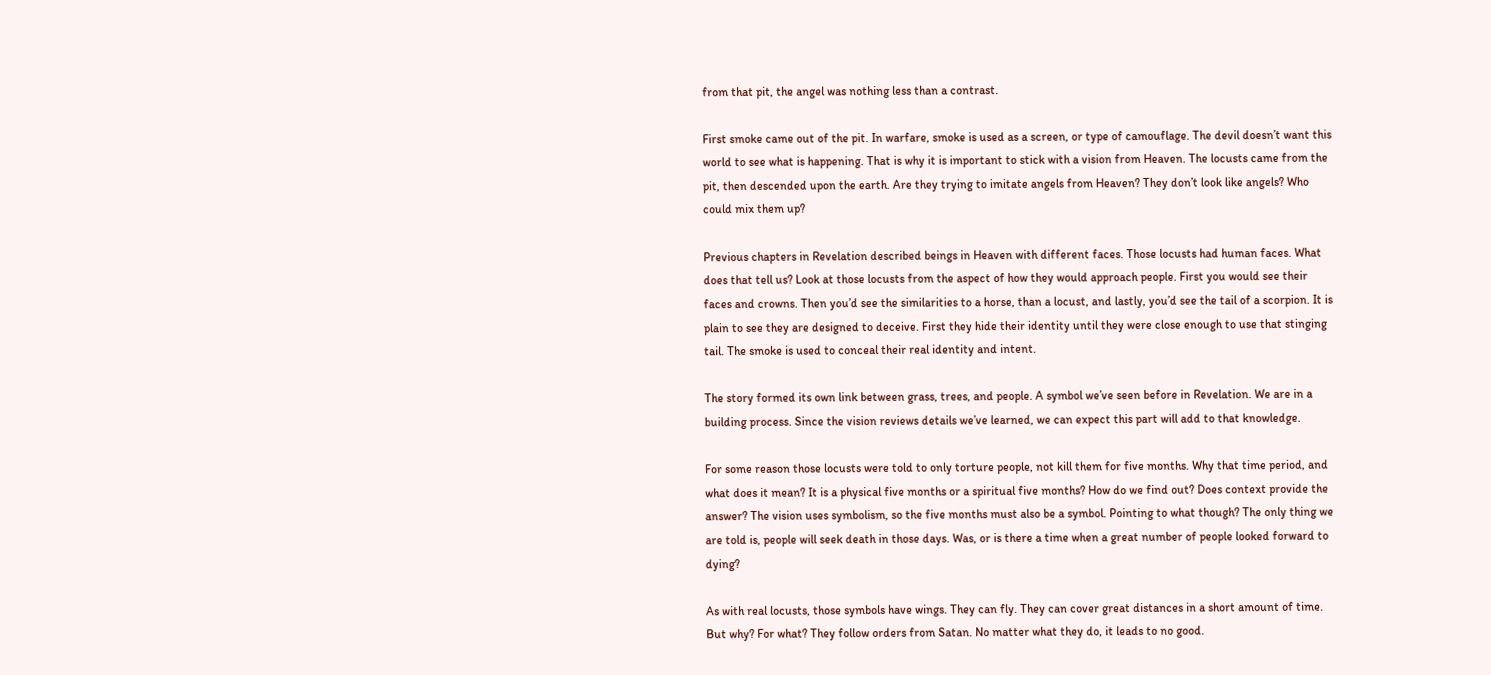from that pit, the angel was nothing less than a contrast.

First smoke came out of the pit. In warfare, smoke is used as a screen, or type of camouflage. The devil doesn’t want this world to see what is happening. That is why it is important to stick with a vision from Heaven. The locusts came from the pit, then descended upon the earth. Are they trying to imitate angels from Heaven? They don’t look like angels? Who could mix them up?

Previous chapters in Revelation described beings in Heaven with different faces. Those locusts had human faces. What does that tell us? Look at those locusts from the aspect of how they would approach people. First you would see their faces and crowns. Then you’d see the similarities to a horse, than a locust, and lastly, you’d see the tail of a scorpion. It is plain to see they are designed to deceive. First they hide their identity until they were close enough to use that stinging tail. The smoke is used to conceal their real identity and intent.

The story formed its own link between grass, trees, and people. A symbol we’ve seen before in Revelation. We are in a building process. Since the vision reviews details we’ve learned, we can expect this part will add to that knowledge.

For some reason those locusts were told to only torture people, not kill them for five months. Why that time period, and what does it mean? It is a physical five months or a spiritual five months? How do we find out? Does context provide the answer? The vision uses symbolism, so the five months must also be a symbol. Pointing to what though? The only thing we are told is, people will seek death in those days. Was, or is there a time when a great number of people looked forward to dying?

As with real locusts, those symbols have wings. They can fly. They can cover great distances in a short amount of time. But why? For what? They follow orders from Satan. No matter what they do, it leads to no good.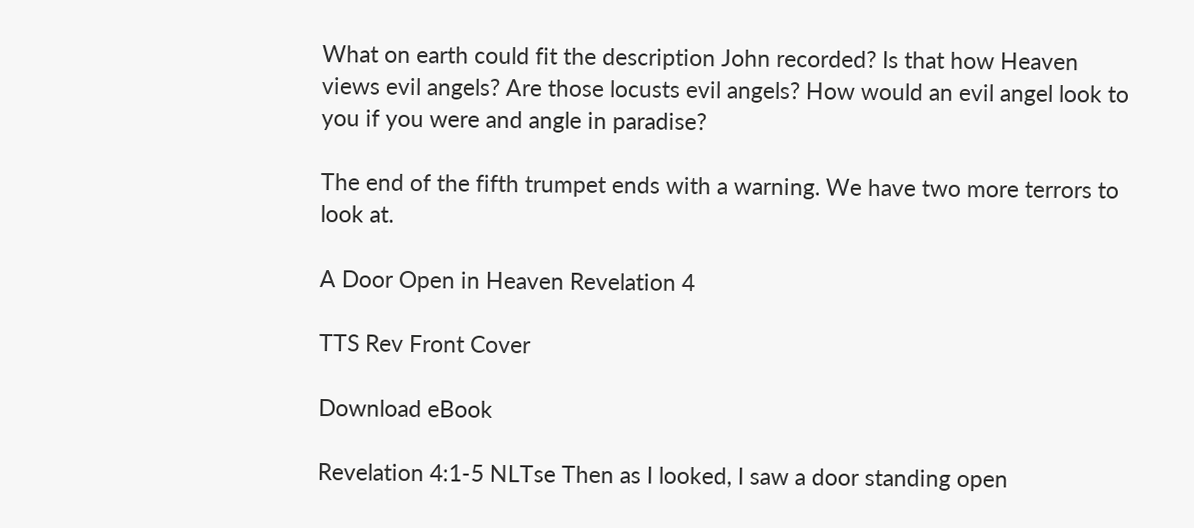What on earth could fit the description John recorded? Is that how Heaven views evil angels? Are those locusts evil angels? How would an evil angel look to you if you were and angle in paradise?

The end of the fifth trumpet ends with a warning. We have two more terrors to look at.

A Door Open in Heaven Revelation 4

TTS Rev Front Cover

Download eBook

Revelation 4:1-5 NLTse Then as I looked, I saw a door standing open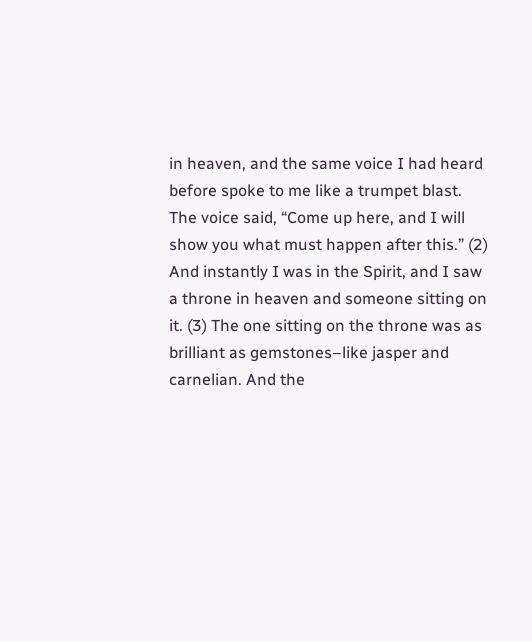in heaven, and the same voice I had heard before spoke to me like a trumpet blast. The voice said, “Come up here, and I will show you what must happen after this.” (2) And instantly I was in the Spirit, and I saw a throne in heaven and someone sitting on it. (3) The one sitting on the throne was as brilliant as gemstones–like jasper and carnelian. And the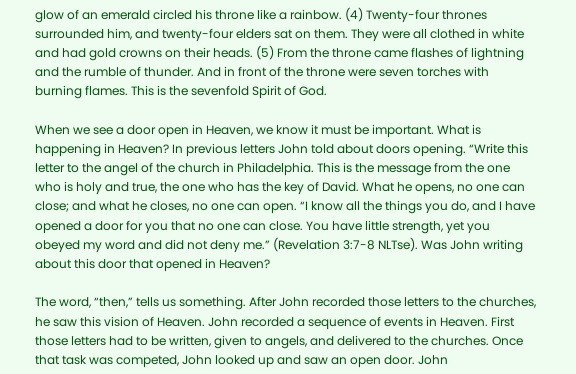glow of an emerald circled his throne like a rainbow. (4) Twenty-four thrones surrounded him, and twenty-four elders sat on them. They were all clothed in white and had gold crowns on their heads. (5) From the throne came flashes of lightning and the rumble of thunder. And in front of the throne were seven torches with burning flames. This is the sevenfold Spirit of God.

When we see a door open in Heaven, we know it must be important. What is happening in Heaven? In previous letters John told about doors opening. “Write this letter to the angel of the church in Philadelphia. This is the message from the one who is holy and true, the one who has the key of David. What he opens, no one can close; and what he closes, no one can open. “I know all the things you do, and I have opened a door for you that no one can close. You have little strength, yet you obeyed my word and did not deny me.” (Revelation 3:7-8 NLTse). Was John writing about this door that opened in Heaven?

The word, “then,” tells us something. After John recorded those letters to the churches, he saw this vision of Heaven. John recorded a sequence of events in Heaven. First those letters had to be written, given to angels, and delivered to the churches. Once that task was competed, John looked up and saw an open door. John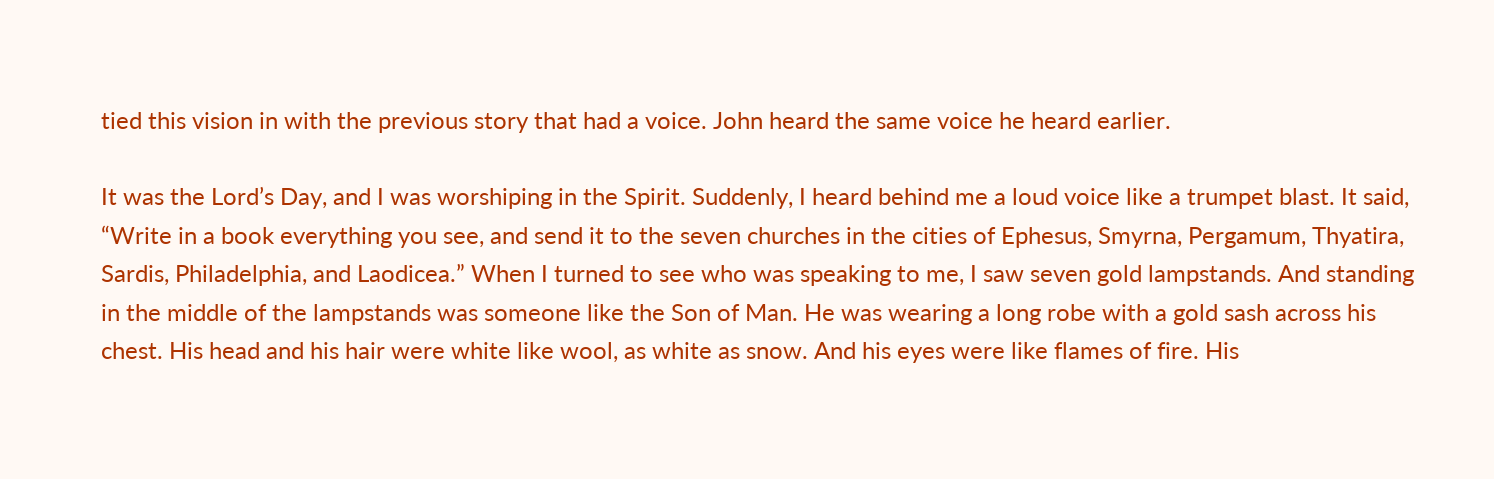tied this vision in with the previous story that had a voice. John heard the same voice he heard earlier.

It was the Lord’s Day, and I was worshiping in the Spirit. Suddenly, I heard behind me a loud voice like a trumpet blast. It said, “Write in a book everything you see, and send it to the seven churches in the cities of Ephesus, Smyrna, Pergamum, Thyatira, Sardis, Philadelphia, and Laodicea.” When I turned to see who was speaking to me, I saw seven gold lampstands. And standing in the middle of the lampstands was someone like the Son of Man. He was wearing a long robe with a gold sash across his chest. His head and his hair were white like wool, as white as snow. And his eyes were like flames of fire. His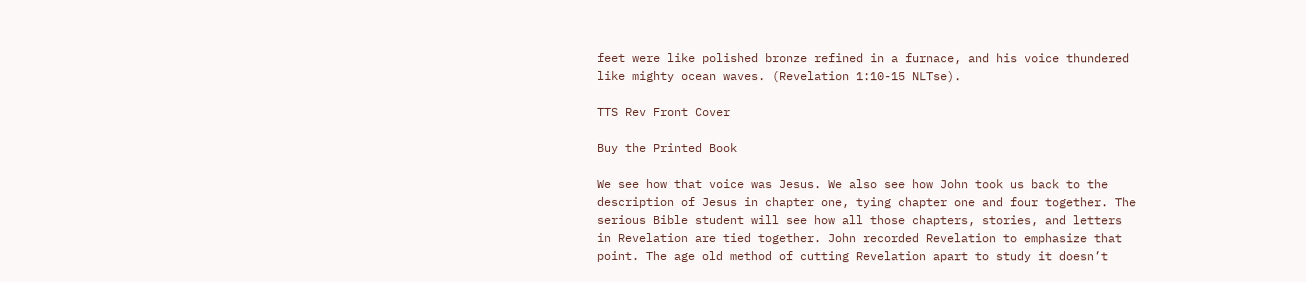feet were like polished bronze refined in a furnace, and his voice thundered like mighty ocean waves. (Revelation 1:10-15 NLTse).

TTS Rev Front Cover

Buy the Printed Book

We see how that voice was Jesus. We also see how John took us back to the description of Jesus in chapter one, tying chapter one and four together. The serious Bible student will see how all those chapters, stories, and letters in Revelation are tied together. John recorded Revelation to emphasize that point. The age old method of cutting Revelation apart to study it doesn’t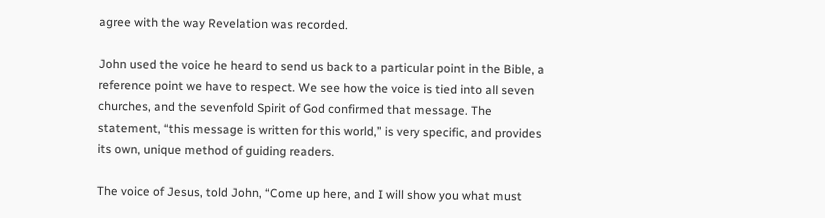agree with the way Revelation was recorded.

John used the voice he heard to send us back to a particular point in the Bible, a reference point we have to respect. We see how the voice is tied into all seven churches, and the sevenfold Spirit of God confirmed that message. The statement, “this message is written for this world,” is very specific, and provides its own, unique method of guiding readers.

The voice of Jesus, told John, “Come up here, and I will show you what must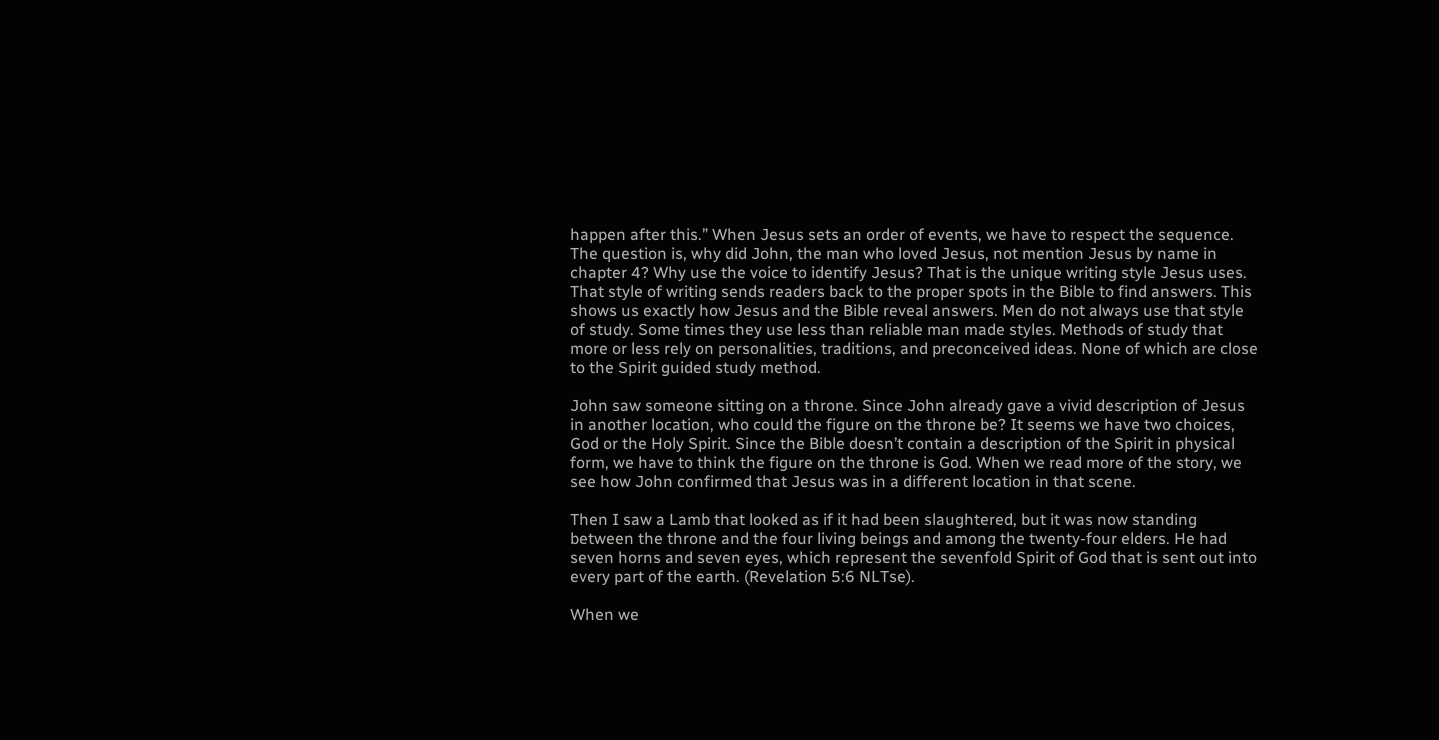happen after this.” When Jesus sets an order of events, we have to respect the sequence. The question is, why did John, the man who loved Jesus, not mention Jesus by name in chapter 4? Why use the voice to identify Jesus? That is the unique writing style Jesus uses. That style of writing sends readers back to the proper spots in the Bible to find answers. This shows us exactly how Jesus and the Bible reveal answers. Men do not always use that style of study. Some times they use less than reliable man made styles. Methods of study that more or less rely on personalities, traditions, and preconceived ideas. None of which are close to the Spirit guided study method.

John saw someone sitting on a throne. Since John already gave a vivid description of Jesus in another location, who could the figure on the throne be? It seems we have two choices, God or the Holy Spirit. Since the Bible doesn’t contain a description of the Spirit in physical form, we have to think the figure on the throne is God. When we read more of the story, we see how John confirmed that Jesus was in a different location in that scene.

Then I saw a Lamb that looked as if it had been slaughtered, but it was now standing between the throne and the four living beings and among the twenty-four elders. He had seven horns and seven eyes, which represent the sevenfold Spirit of God that is sent out into every part of the earth. (Revelation 5:6 NLTse).

When we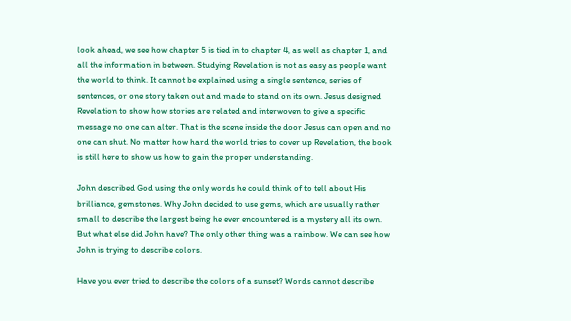look ahead, we see how chapter 5 is tied in to chapter 4, as well as chapter 1, and all the information in between. Studying Revelation is not as easy as people want the world to think. It cannot be explained using a single sentence, series of sentences, or one story taken out and made to stand on its own. Jesus designed Revelation to show how stories are related and interwoven to give a specific message no one can alter. That is the scene inside the door Jesus can open and no one can shut. No matter how hard the world tries to cover up Revelation, the book is still here to show us how to gain the proper understanding.

John described God using the only words he could think of to tell about His brilliance, gemstones. Why John decided to use gems, which are usually rather small to describe the largest being he ever encountered is a mystery all its own. But what else did John have? The only other thing was a rainbow. We can see how John is trying to describe colors.

Have you ever tried to describe the colors of a sunset? Words cannot describe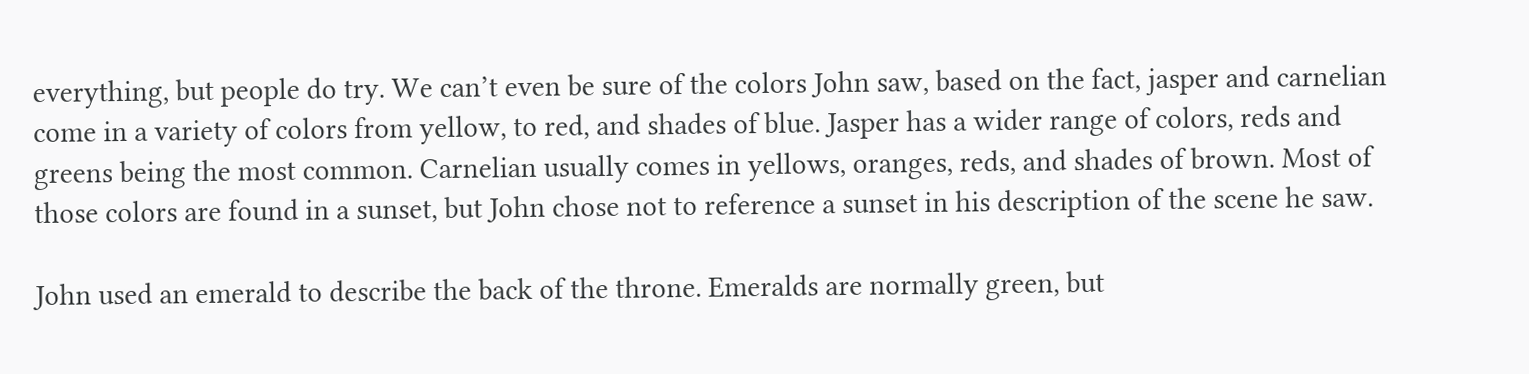everything, but people do try. We can’t even be sure of the colors John saw, based on the fact, jasper and carnelian come in a variety of colors from yellow, to red, and shades of blue. Jasper has a wider range of colors, reds and greens being the most common. Carnelian usually comes in yellows, oranges, reds, and shades of brown. Most of those colors are found in a sunset, but John chose not to reference a sunset in his description of the scene he saw.

John used an emerald to describe the back of the throne. Emeralds are normally green, but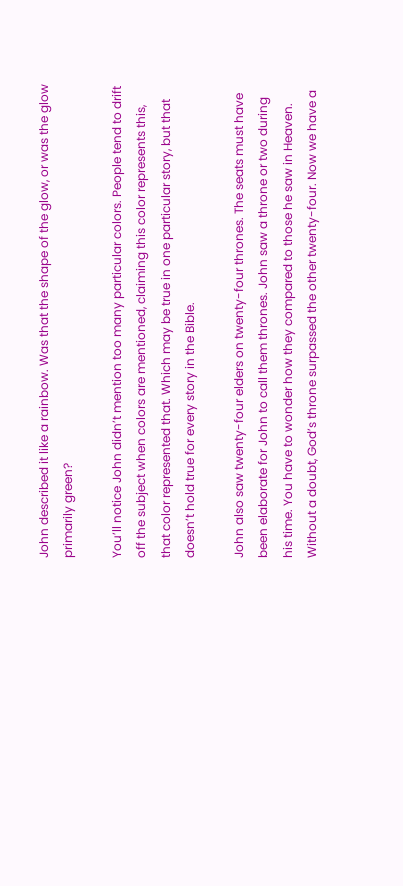John described it like a rainbow. Was that the shape of the glow, or was the glow primarily green?

You’ll notice John didn’t mention too many particular colors. People tend to drift off the subject when colors are mentioned, claiming this color represents this, that color represented that. Which may be true in one particular story, but that doesn’t hold true for every story in the Bible.

John also saw twenty-four elders on twenty-four thrones. The seats must have been elaborate for John to call them thrones. John saw a throne or two during his time. You have to wonder how they compared to those he saw in Heaven. Without a doubt, God’s throne surpassed the other twenty-four. Now we have a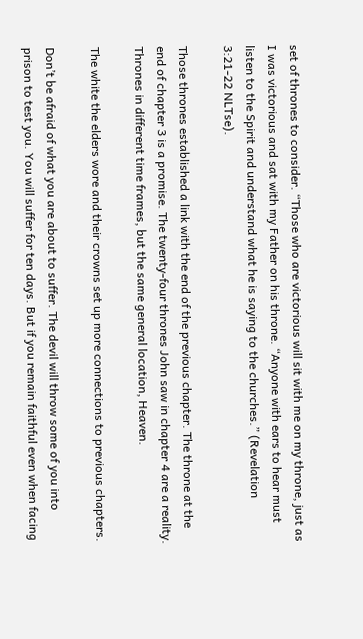set of thrones to consider. “Those who are victorious will sit with me on my throne, just as I was victorious and sat with my Father on his throne. “Anyone with ears to hear must listen to the Spirit and understand what he is saying to the churches.” (Revelation 3:21-22 NLTse).

Those thrones established a link with the end of the previous chapter. The throne at the end of chapter 3 is a promise. The twenty-four thrones John saw in chapter 4 are a reality. Thrones in different time frames, but the same general location, Heaven.

The white the elders wore and their crowns set up more connections to previous chapters.

Don’t be afraid of what you are about to suffer. The devil will throw some of you into prison to test you. You will suffer for ten days. But if you remain faithful even when facing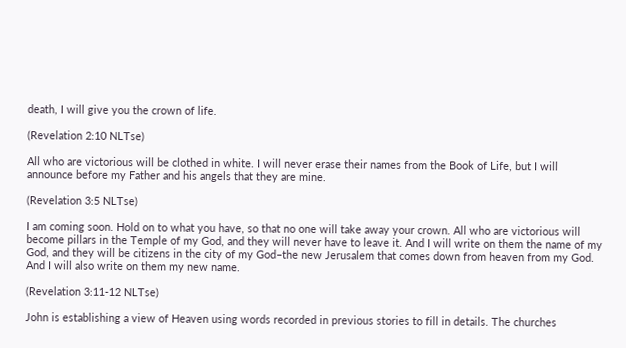death, I will give you the crown of life.

(Revelation 2:10 NLTse)

All who are victorious will be clothed in white. I will never erase their names from the Book of Life, but I will announce before my Father and his angels that they are mine.

(Revelation 3:5 NLTse)

I am coming soon. Hold on to what you have, so that no one will take away your crown. All who are victorious will become pillars in the Temple of my God, and they will never have to leave it. And I will write on them the name of my God, and they will be citizens in the city of my God–the new Jerusalem that comes down from heaven from my God. And I will also write on them my new name.

(Revelation 3:11-12 NLTse)

John is establishing a view of Heaven using words recorded in previous stories to fill in details. The churches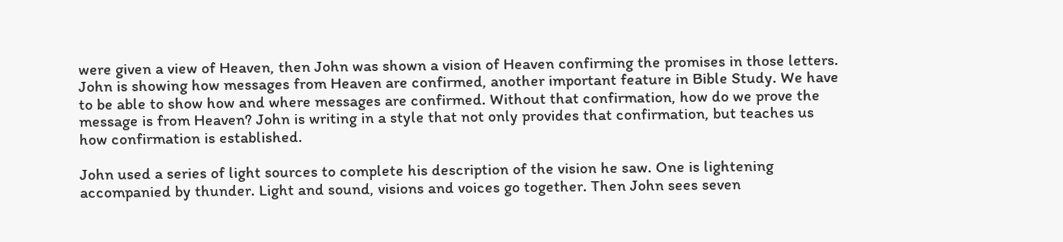were given a view of Heaven, then John was shown a vision of Heaven confirming the promises in those letters. John is showing how messages from Heaven are confirmed, another important feature in Bible Study. We have to be able to show how and where messages are confirmed. Without that confirmation, how do we prove the message is from Heaven? John is writing in a style that not only provides that confirmation, but teaches us how confirmation is established.

John used a series of light sources to complete his description of the vision he saw. One is lightening accompanied by thunder. Light and sound, visions and voices go together. Then John sees seven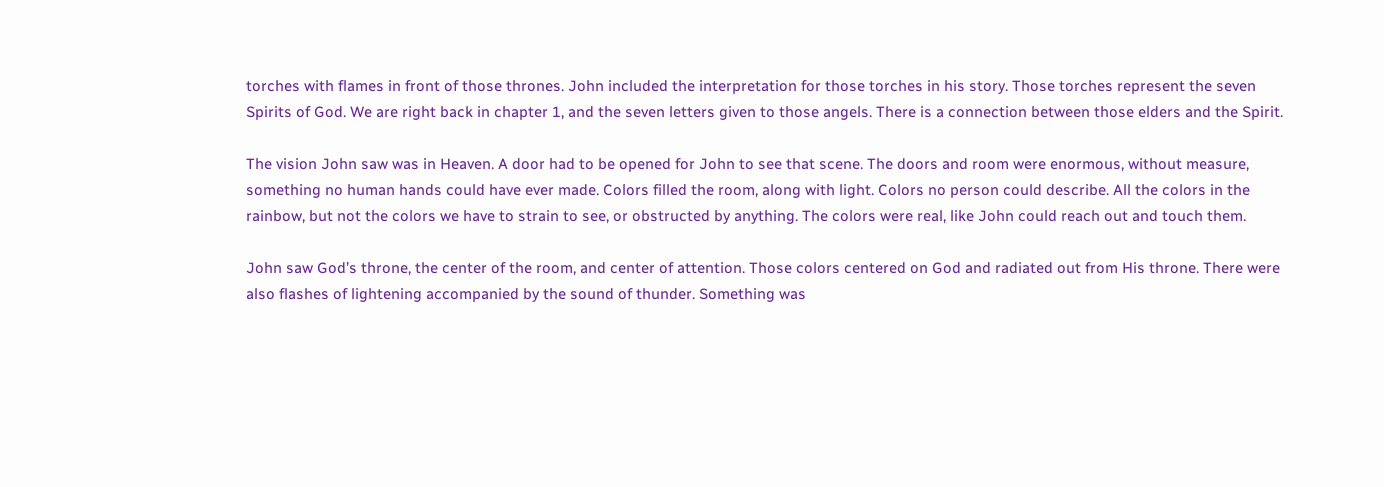torches with flames in front of those thrones. John included the interpretation for those torches in his story. Those torches represent the seven Spirits of God. We are right back in chapter 1, and the seven letters given to those angels. There is a connection between those elders and the Spirit.

The vision John saw was in Heaven. A door had to be opened for John to see that scene. The doors and room were enormous, without measure, something no human hands could have ever made. Colors filled the room, along with light. Colors no person could describe. All the colors in the rainbow, but not the colors we have to strain to see, or obstructed by anything. The colors were real, like John could reach out and touch them.

John saw God’s throne, the center of the room, and center of attention. Those colors centered on God and radiated out from His throne. There were also flashes of lightening accompanied by the sound of thunder. Something was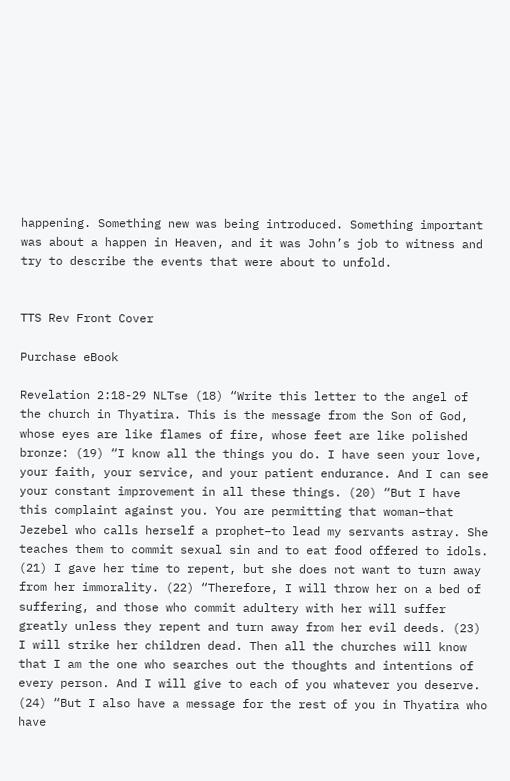happening. Something new was being introduced. Something important was about a happen in Heaven, and it was John’s job to witness and try to describe the events that were about to unfold.


TTS Rev Front Cover

Purchase eBook

Revelation 2:18-29 NLTse (18) “Write this letter to the angel of the church in Thyatira. This is the message from the Son of God, whose eyes are like flames of fire, whose feet are like polished bronze: (19) “I know all the things you do. I have seen your love, your faith, your service, and your patient endurance. And I can see your constant improvement in all these things. (20) “But I have this complaint against you. You are permitting that woman–that Jezebel who calls herself a prophet–to lead my servants astray. She teaches them to commit sexual sin and to eat food offered to idols. (21) I gave her time to repent, but she does not want to turn away from her immorality. (22) “Therefore, I will throw her on a bed of suffering, and those who commit adultery with her will suffer greatly unless they repent and turn away from her evil deeds. (23) I will strike her children dead. Then all the churches will know that I am the one who searches out the thoughts and intentions of every person. And I will give to each of you whatever you deserve. (24) “But I also have a message for the rest of you in Thyatira who have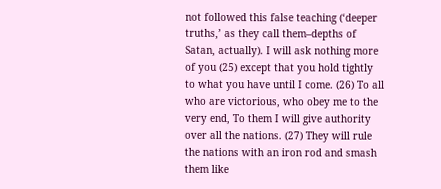not followed this false teaching (‘deeper truths,’ as they call them–depths of Satan, actually). I will ask nothing more of you (25) except that you hold tightly to what you have until I come. (26) To all who are victorious, who obey me to the very end, To them I will give authority over all the nations. (27) They will rule the nations with an iron rod and smash them like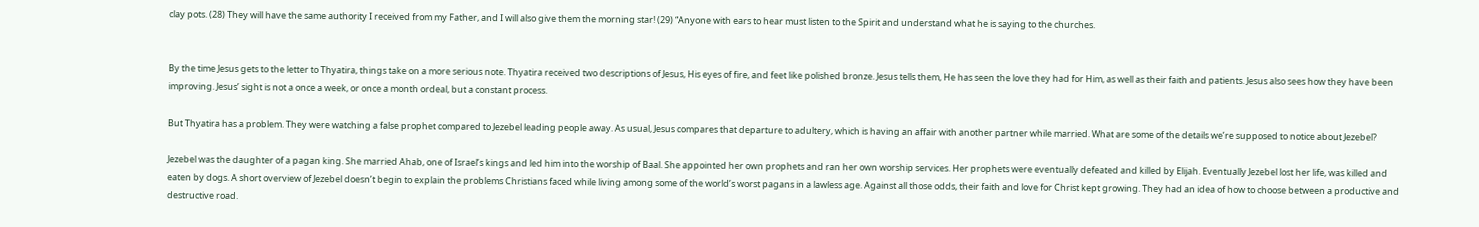clay pots. (28) They will have the same authority I received from my Father, and I will also give them the morning star! (29) “Anyone with ears to hear must listen to the Spirit and understand what he is saying to the churches.


By the time Jesus gets to the letter to Thyatira, things take on a more serious note. Thyatira received two descriptions of Jesus, His eyes of fire, and feet like polished bronze. Jesus tells them, He has seen the love they had for Him, as well as their faith and patients. Jesus also sees how they have been improving. Jesus’ sight is not a once a week, or once a month ordeal, but a constant process.

But Thyatira has a problem. They were watching a false prophet compared to Jezebel leading people away. As usual, Jesus compares that departure to adultery, which is having an affair with another partner while married. What are some of the details we’re supposed to notice about Jezebel?

Jezebel was the daughter of a pagan king. She married Ahab, one of Israel’s kings and led him into the worship of Baal. She appointed her own prophets and ran her own worship services. Her prophets were eventually defeated and killed by Elijah. Eventually Jezebel lost her life, was killed and eaten by dogs. A short overview of Jezebel doesn’t begin to explain the problems Christians faced while living among some of the world’s worst pagans in a lawless age. Against all those odds, their faith and love for Christ kept growing. They had an idea of how to choose between a productive and destructive road.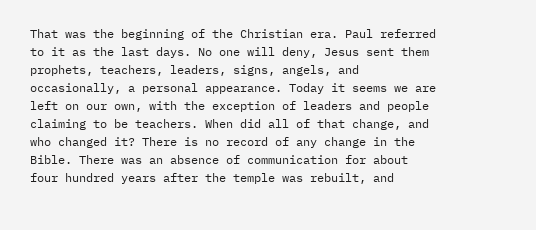That was the beginning of the Christian era. Paul referred to it as the last days. No one will deny, Jesus sent them prophets, teachers, leaders, signs, angels, and occasionally, a personal appearance. Today it seems we are left on our own, with the exception of leaders and people claiming to be teachers. When did all of that change, and who changed it? There is no record of any change in the Bible. There was an absence of communication for about four hundred years after the temple was rebuilt, and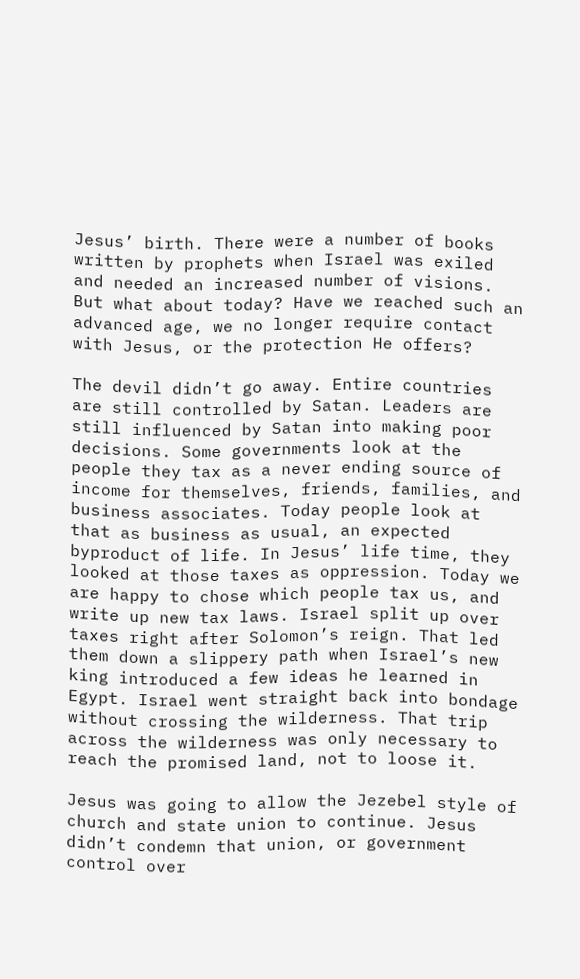Jesus’ birth. There were a number of books written by prophets when Israel was exiled and needed an increased number of visions. But what about today? Have we reached such an advanced age, we no longer require contact with Jesus, or the protection He offers?

The devil didn’t go away. Entire countries are still controlled by Satan. Leaders are still influenced by Satan into making poor decisions. Some governments look at the people they tax as a never ending source of income for themselves, friends, families, and business associates. Today people look at that as business as usual, an expected byproduct of life. In Jesus’ life time, they looked at those taxes as oppression. Today we are happy to chose which people tax us, and write up new tax laws. Israel split up over taxes right after Solomon’s reign. That led them down a slippery path when Israel’s new king introduced a few ideas he learned in Egypt. Israel went straight back into bondage without crossing the wilderness. That trip across the wilderness was only necessary to reach the promised land, not to loose it.

Jesus was going to allow the Jezebel style of church and state union to continue. Jesus didn’t condemn that union, or government control over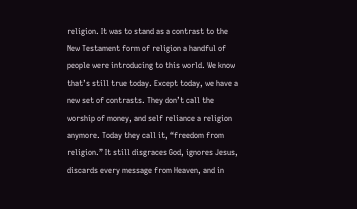religion. It was to stand as a contrast to the New Testament form of religion a handful of people were introducing to this world. We know that’s still true today. Except today, we have a new set of contrasts. They don’t call the worship of money, and self reliance a religion anymore. Today they call it, “freedom from religion.” It still disgraces God, ignores Jesus, discards every message from Heaven, and in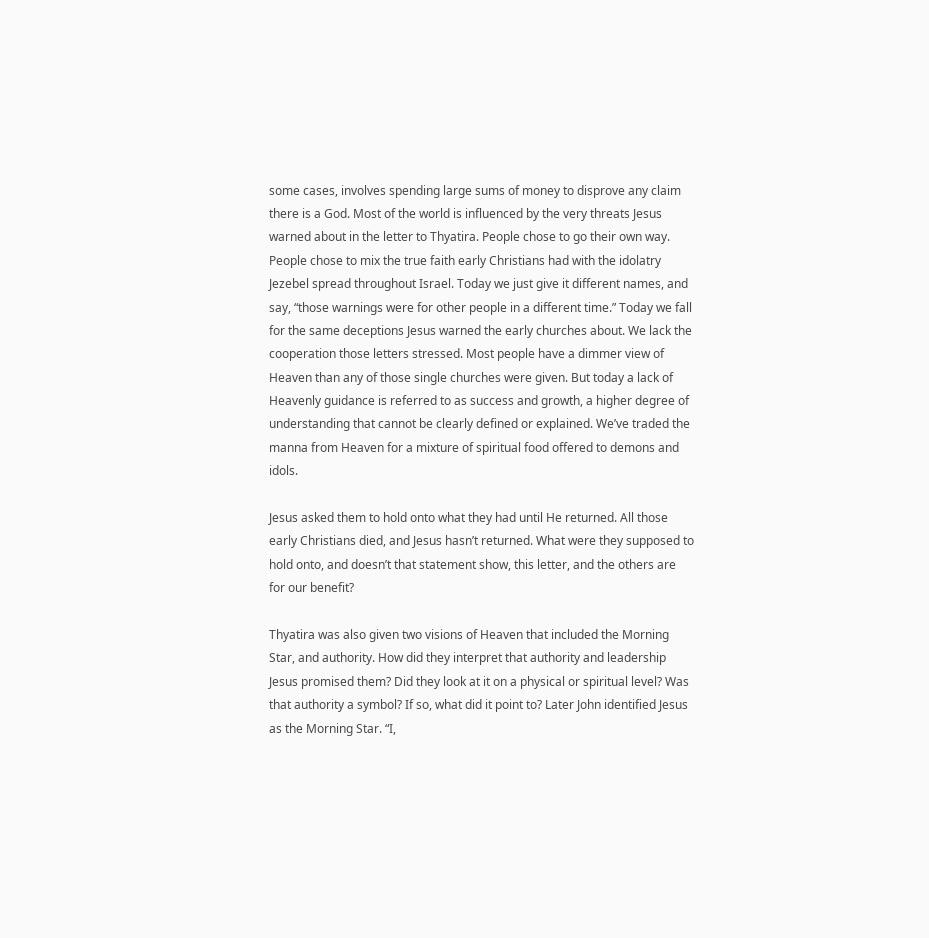some cases, involves spending large sums of money to disprove any claim there is a God. Most of the world is influenced by the very threats Jesus warned about in the letter to Thyatira. People chose to go their own way. People chose to mix the true faith early Christians had with the idolatry Jezebel spread throughout Israel. Today we just give it different names, and say, “those warnings were for other people in a different time.” Today we fall for the same deceptions Jesus warned the early churches about. We lack the cooperation those letters stressed. Most people have a dimmer view of Heaven than any of those single churches were given. But today a lack of Heavenly guidance is referred to as success and growth, a higher degree of understanding that cannot be clearly defined or explained. We’ve traded the manna from Heaven for a mixture of spiritual food offered to demons and idols.

Jesus asked them to hold onto what they had until He returned. All those early Christians died, and Jesus hasn’t returned. What were they supposed to hold onto, and doesn’t that statement show, this letter, and the others are for our benefit?

Thyatira was also given two visions of Heaven that included the Morning Star, and authority. How did they interpret that authority and leadership Jesus promised them? Did they look at it on a physical or spiritual level? Was that authority a symbol? If so, what did it point to? Later John identified Jesus as the Morning Star. “I,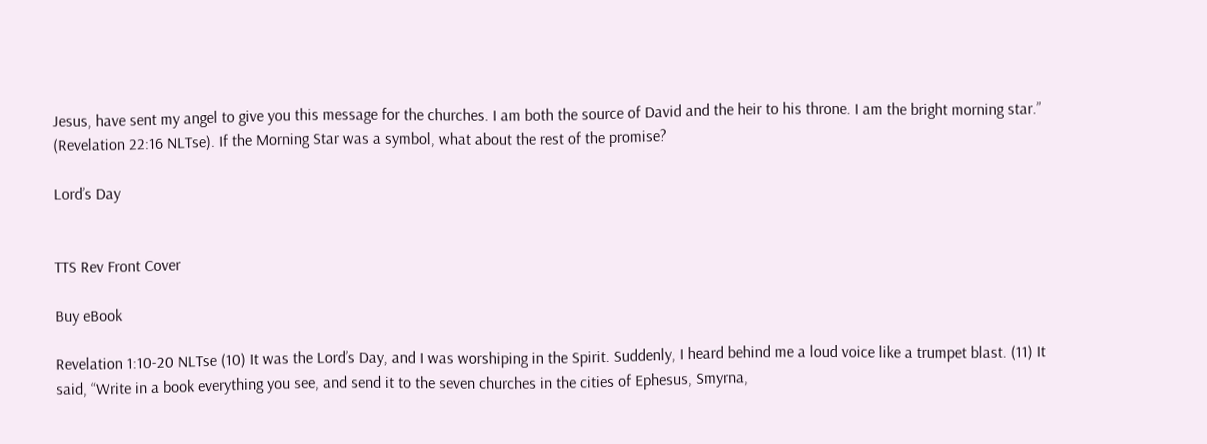Jesus, have sent my angel to give you this message for the churches. I am both the source of David and the heir to his throne. I am the bright morning star.” (Revelation 22:16 NLTse). If the Morning Star was a symbol, what about the rest of the promise?

Lord’s Day


TTS Rev Front Cover

Buy eBook

Revelation 1:10-20 NLTse (10) It was the Lord’s Day, and I was worshiping in the Spirit. Suddenly, I heard behind me a loud voice like a trumpet blast. (11) It said, “Write in a book everything you see, and send it to the seven churches in the cities of Ephesus, Smyrna,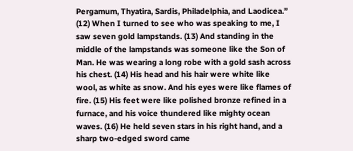Pergamum, Thyatira, Sardis, Philadelphia, and Laodicea.” (12) When I turned to see who was speaking to me, I saw seven gold lampstands. (13) And standing in the middle of the lampstands was someone like the Son of Man. He was wearing a long robe with a gold sash across his chest. (14) His head and his hair were white like wool, as white as snow. And his eyes were like flames of fire. (15) His feet were like polished bronze refined in a furnace, and his voice thundered like mighty ocean waves. (16) He held seven stars in his right hand, and a sharp two-edged sword came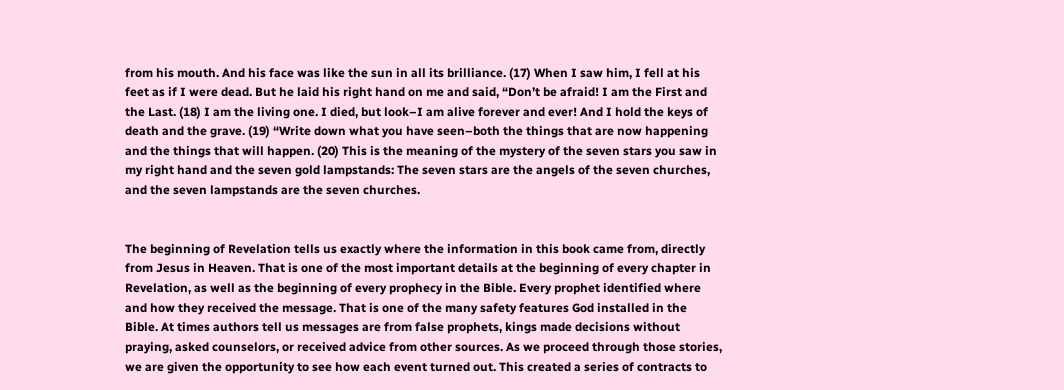from his mouth. And his face was like the sun in all its brilliance. (17) When I saw him, I fell at his feet as if I were dead. But he laid his right hand on me and said, “Don’t be afraid! I am the First and the Last. (18) I am the living one. I died, but look–I am alive forever and ever! And I hold the keys of death and the grave. (19) “Write down what you have seen–both the things that are now happening and the things that will happen. (20) This is the meaning of the mystery of the seven stars you saw in my right hand and the seven gold lampstands: The seven stars are the angels of the seven churches, and the seven lampstands are the seven churches.


The beginning of Revelation tells us exactly where the information in this book came from, directly from Jesus in Heaven. That is one of the most important details at the beginning of every chapter in Revelation, as well as the beginning of every prophecy in the Bible. Every prophet identified where and how they received the message. That is one of the many safety features God installed in the Bible. At times authors tell us messages are from false prophets, kings made decisions without praying, asked counselors, or received advice from other sources. As we proceed through those stories, we are given the opportunity to see how each event turned out. This created a series of contracts to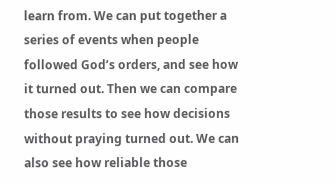learn from. We can put together a series of events when people followed God’s orders, and see how it turned out. Then we can compare those results to see how decisions without praying turned out. We can also see how reliable those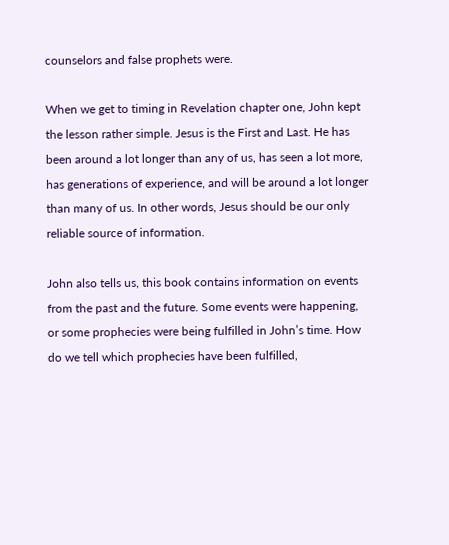counselors and false prophets were.

When we get to timing in Revelation chapter one, John kept the lesson rather simple. Jesus is the First and Last. He has been around a lot longer than any of us, has seen a lot more, has generations of experience, and will be around a lot longer than many of us. In other words, Jesus should be our only reliable source of information.

John also tells us, this book contains information on events from the past and the future. Some events were happening, or some prophecies were being fulfilled in John’s time. How do we tell which prophecies have been fulfilled,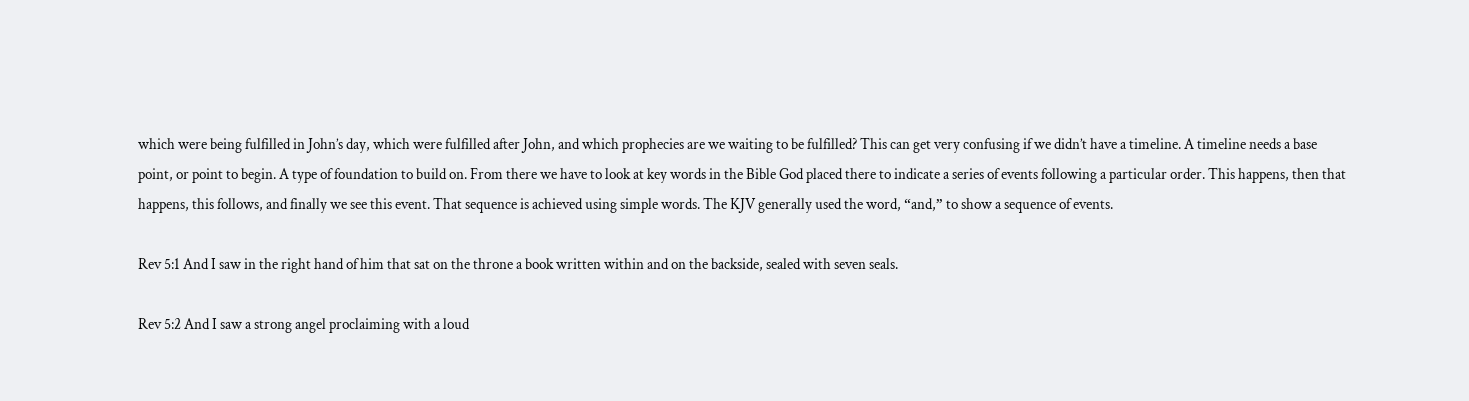which were being fulfilled in John’s day, which were fulfilled after John, and which prophecies are we waiting to be fulfilled? This can get very confusing if we didn’t have a timeline. A timeline needs a base point, or point to begin. A type of foundation to build on. From there we have to look at key words in the Bible God placed there to indicate a series of events following a particular order. This happens, then that happens, this follows, and finally we see this event. That sequence is achieved using simple words. The KJV generally used the word, “and,” to show a sequence of events.

Rev 5:1 And I saw in the right hand of him that sat on the throne a book written within and on the backside, sealed with seven seals.

Rev 5:2 And I saw a strong angel proclaiming with a loud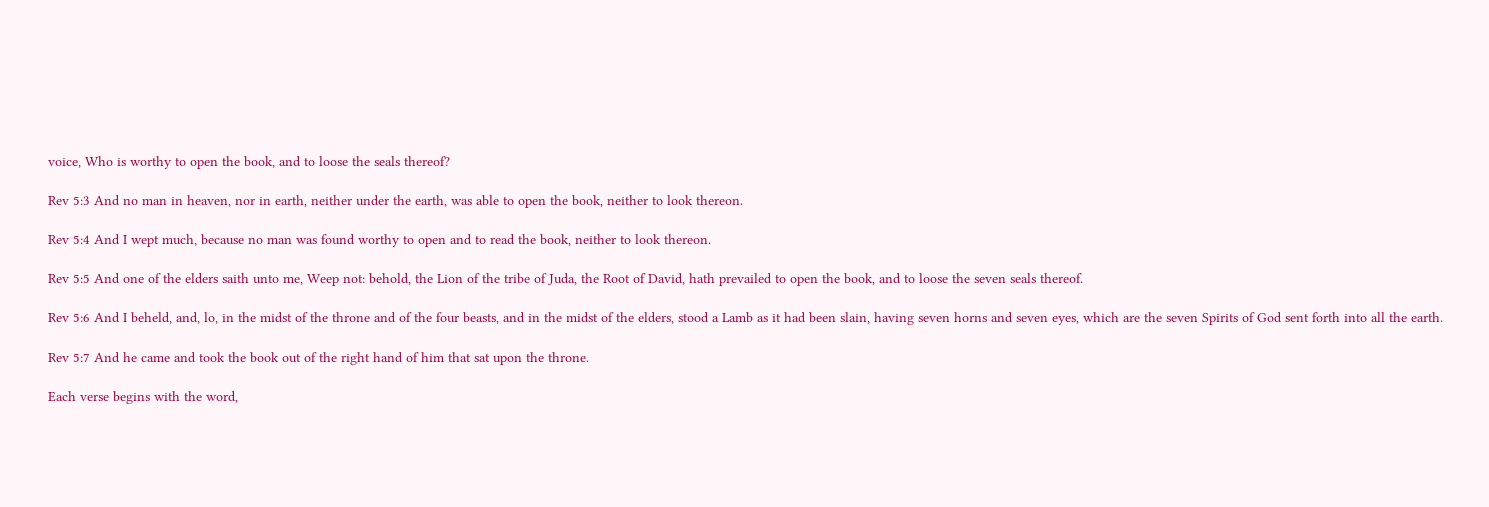voice, Who is worthy to open the book, and to loose the seals thereof?

Rev 5:3 And no man in heaven, nor in earth, neither under the earth, was able to open the book, neither to look thereon.

Rev 5:4 And I wept much, because no man was found worthy to open and to read the book, neither to look thereon.

Rev 5:5 And one of the elders saith unto me, Weep not: behold, the Lion of the tribe of Juda, the Root of David, hath prevailed to open the book, and to loose the seven seals thereof.

Rev 5:6 And I beheld, and, lo, in the midst of the throne and of the four beasts, and in the midst of the elders, stood a Lamb as it had been slain, having seven horns and seven eyes, which are the seven Spirits of God sent forth into all the earth.

Rev 5:7 And he came and took the book out of the right hand of him that sat upon the throne.

Each verse begins with the word,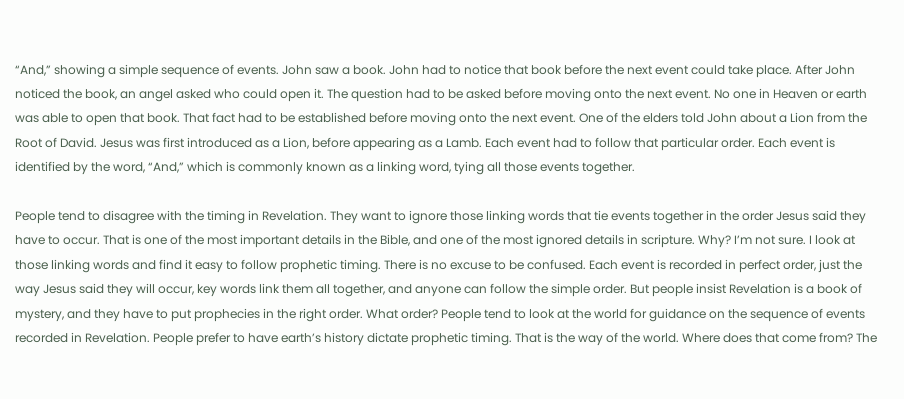“And,” showing a simple sequence of events. John saw a book. John had to notice that book before the next event could take place. After John noticed the book, an angel asked who could open it. The question had to be asked before moving onto the next event. No one in Heaven or earth was able to open that book. That fact had to be established before moving onto the next event. One of the elders told John about a Lion from the Root of David. Jesus was first introduced as a Lion, before appearing as a Lamb. Each event had to follow that particular order. Each event is identified by the word, “And,” which is commonly known as a linking word, tying all those events together.

People tend to disagree with the timing in Revelation. They want to ignore those linking words that tie events together in the order Jesus said they have to occur. That is one of the most important details in the Bible, and one of the most ignored details in scripture. Why? I’m not sure. I look at those linking words and find it easy to follow prophetic timing. There is no excuse to be confused. Each event is recorded in perfect order, just the way Jesus said they will occur, key words link them all together, and anyone can follow the simple order. But people insist Revelation is a book of mystery, and they have to put prophecies in the right order. What order? People tend to look at the world for guidance on the sequence of events recorded in Revelation. People prefer to have earth’s history dictate prophetic timing. That is the way of the world. Where does that come from? The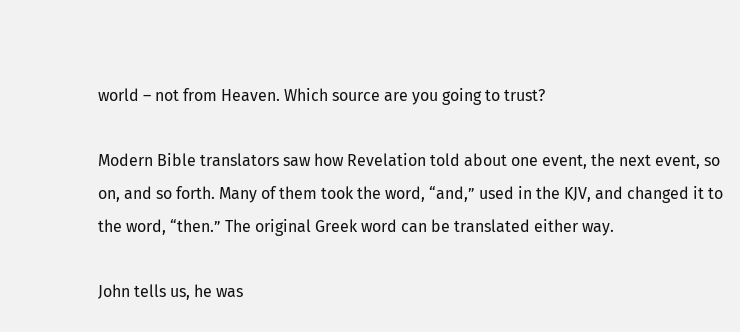world – not from Heaven. Which source are you going to trust?

Modern Bible translators saw how Revelation told about one event, the next event, so on, and so forth. Many of them took the word, “and,” used in the KJV, and changed it to the word, “then.” The original Greek word can be translated either way.

John tells us, he was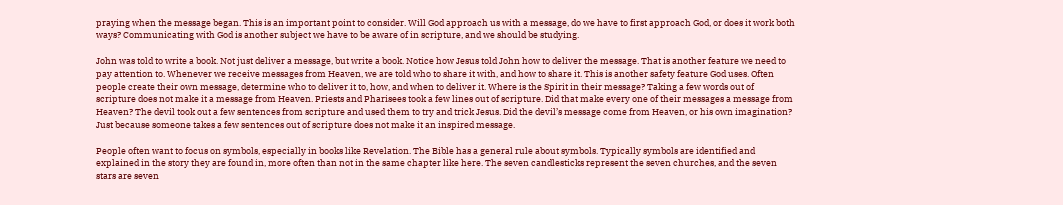praying when the message began. This is an important point to consider. Will God approach us with a message, do we have to first approach God, or does it work both ways? Communicating with God is another subject we have to be aware of in scripture, and we should be studying.

John was told to write a book. Not just deliver a message, but write a book. Notice how Jesus told John how to deliver the message. That is another feature we need to pay attention to. Whenever we receive messages from Heaven, we are told who to share it with, and how to share it. This is another safety feature God uses. Often people create their own message, determine who to deliver it to, how, and when to deliver it. Where is the Spirit in their message? Taking a few words out of scripture does not make it a message from Heaven. Priests and Pharisees took a few lines out of scripture. Did that make every one of their messages a message from Heaven? The devil took out a few sentences from scripture and used them to try and trick Jesus. Did the devil’s message come from Heaven, or his own imagination? Just because someone takes a few sentences out of scripture does not make it an inspired message.

People often want to focus on symbols, especially in books like Revelation. The Bible has a general rule about symbols. Typically symbols are identified and explained in the story they are found in, more often than not in the same chapter like here. The seven candlesticks represent the seven churches, and the seven stars are seven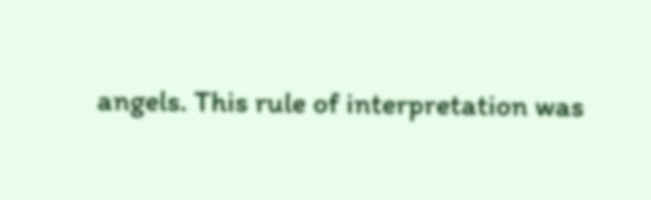angels. This rule of interpretation was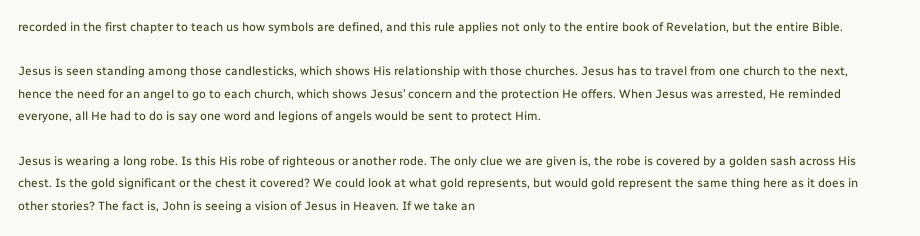recorded in the first chapter to teach us how symbols are defined, and this rule applies not only to the entire book of Revelation, but the entire Bible.

Jesus is seen standing among those candlesticks, which shows His relationship with those churches. Jesus has to travel from one church to the next, hence the need for an angel to go to each church, which shows Jesus’ concern and the protection He offers. When Jesus was arrested, He reminded everyone, all He had to do is say one word and legions of angels would be sent to protect Him.

Jesus is wearing a long robe. Is this His robe of righteous or another rode. The only clue we are given is, the robe is covered by a golden sash across His chest. Is the gold significant or the chest it covered? We could look at what gold represents, but would gold represent the same thing here as it does in other stories? The fact is, John is seeing a vision of Jesus in Heaven. If we take an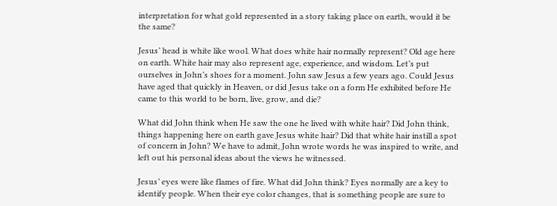interpretation for what gold represented in a story taking place on earth, would it be the same?

Jesus’ head is white like wool. What does white hair normally represent? Old age here on earth. White hair may also represent age, experience, and wisdom. Let’s put ourselves in John’s shoes for a moment. John saw Jesus a few years ago. Could Jesus have aged that quickly in Heaven, or did Jesus take on a form He exhibited before He came to this world to be born, live, grow, and die?

What did John think when He saw the one he lived with white hair? Did John think, things happening here on earth gave Jesus white hair? Did that white hair instill a spot of concern in John? We have to admit, John wrote words he was inspired to write, and left out his personal ideas about the views he witnessed.

Jesus’ eyes were like flames of fire. What did John think? Eyes normally are a key to identify people. When their eye color changes, that is something people are sure to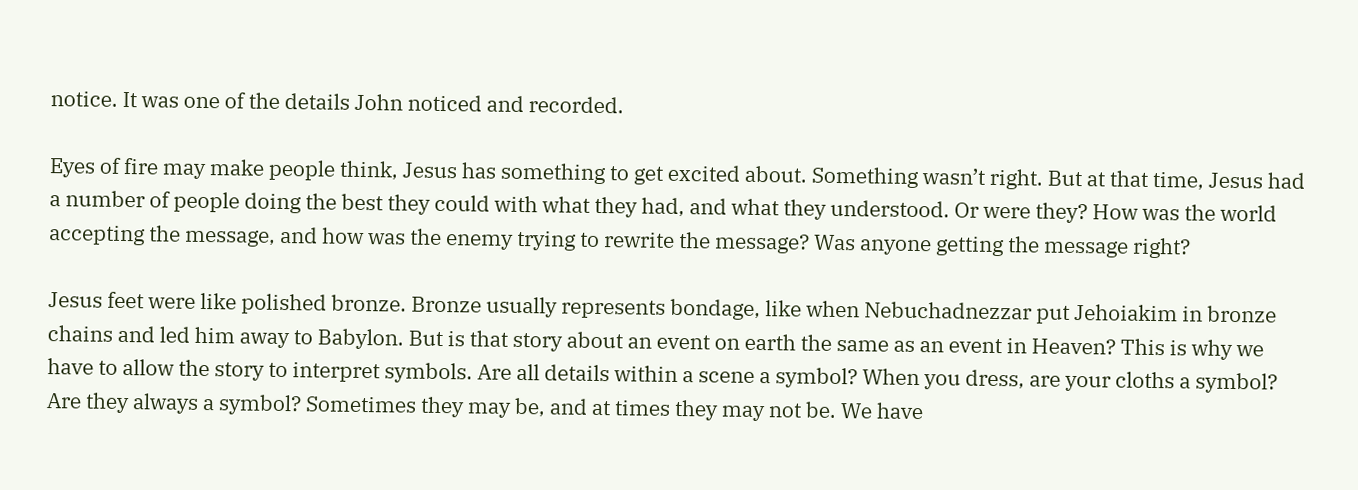notice. It was one of the details John noticed and recorded.

Eyes of fire may make people think, Jesus has something to get excited about. Something wasn’t right. But at that time, Jesus had a number of people doing the best they could with what they had, and what they understood. Or were they? How was the world accepting the message, and how was the enemy trying to rewrite the message? Was anyone getting the message right?

Jesus feet were like polished bronze. Bronze usually represents bondage, like when Nebuchadnezzar put Jehoiakim in bronze chains and led him away to Babylon. But is that story about an event on earth the same as an event in Heaven? This is why we have to allow the story to interpret symbols. Are all details within a scene a symbol? When you dress, are your cloths a symbol? Are they always a symbol? Sometimes they may be, and at times they may not be. We have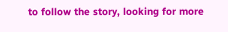to follow the story, looking for more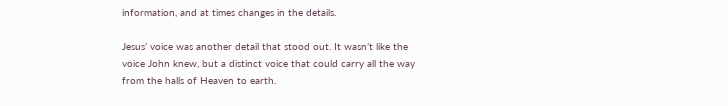information, and at times changes in the details.

Jesus’ voice was another detail that stood out. It wasn’t like the voice John knew, but a distinct voice that could carry all the way from the halls of Heaven to earth.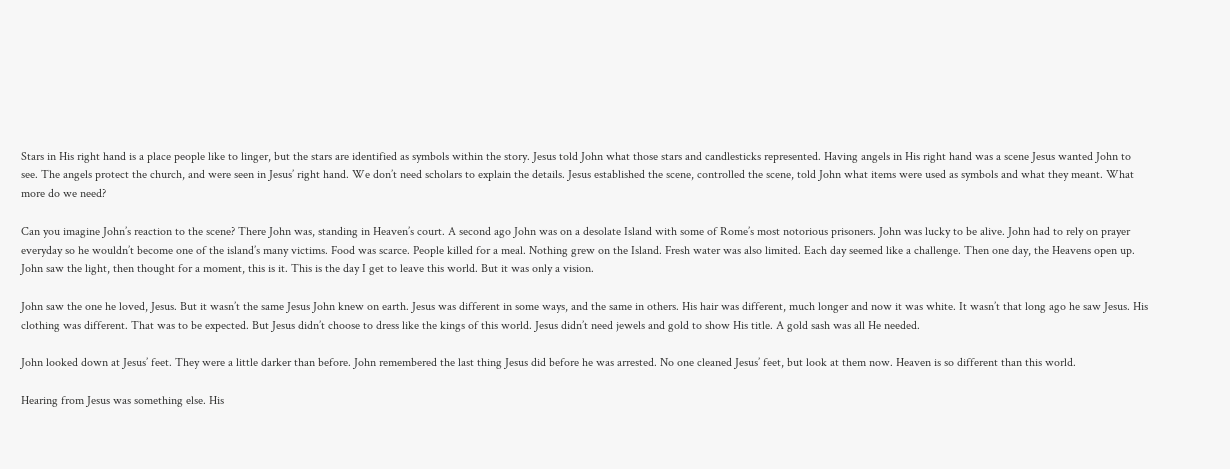Stars in His right hand is a place people like to linger, but the stars are identified as symbols within the story. Jesus told John what those stars and candlesticks represented. Having angels in His right hand was a scene Jesus wanted John to see. The angels protect the church, and were seen in Jesus’ right hand. We don’t need scholars to explain the details. Jesus established the scene, controlled the scene, told John what items were used as symbols and what they meant. What more do we need?

Can you imagine John’s reaction to the scene? There John was, standing in Heaven’s court. A second ago John was on a desolate Island with some of Rome’s most notorious prisoners. John was lucky to be alive. John had to rely on prayer everyday so he wouldn’t become one of the island’s many victims. Food was scarce. People killed for a meal. Nothing grew on the Island. Fresh water was also limited. Each day seemed like a challenge. Then one day, the Heavens open up. John saw the light, then thought for a moment, this is it. This is the day I get to leave this world. But it was only a vision.

John saw the one he loved, Jesus. But it wasn’t the same Jesus John knew on earth. Jesus was different in some ways, and the same in others. His hair was different, much longer and now it was white. It wasn’t that long ago he saw Jesus. His clothing was different. That was to be expected. But Jesus didn’t choose to dress like the kings of this world. Jesus didn’t need jewels and gold to show His title. A gold sash was all He needed.

John looked down at Jesus’ feet. They were a little darker than before. John remembered the last thing Jesus did before he was arrested. No one cleaned Jesus’ feet, but look at them now. Heaven is so different than this world.

Hearing from Jesus was something else. His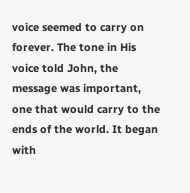voice seemed to carry on forever. The tone in His voice told John, the message was important, one that would carry to the ends of the world. It began with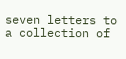seven letters to a collection of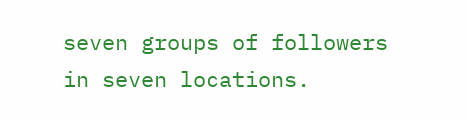seven groups of followers in seven locations.